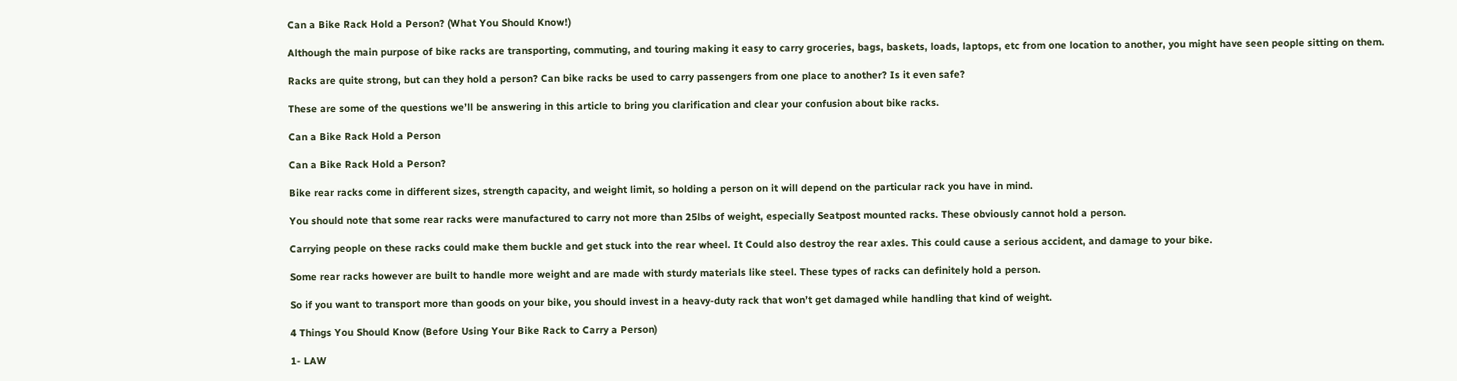Can a Bike Rack Hold a Person? (What You Should Know!)

Although the main purpose of bike racks are transporting, commuting, and touring making it easy to carry groceries, bags, baskets, loads, laptops, etc from one location to another, you might have seen people sitting on them.

Racks are quite strong, but can they hold a person? Can bike racks be used to carry passengers from one place to another? Is it even safe?

These are some of the questions we’ll be answering in this article to bring you clarification and clear your confusion about bike racks.

Can a Bike Rack Hold a Person

Can a Bike Rack Hold a Person?

Bike rear racks come in different sizes, strength capacity, and weight limit, so holding a person on it will depend on the particular rack you have in mind.

You should note that some rear racks were manufactured to carry not more than 25lbs of weight, especially Seatpost mounted racks. These obviously cannot hold a person.

Carrying people on these racks could make them buckle and get stuck into the rear wheel. It Could also destroy the rear axles. This could cause a serious accident, and damage to your bike.

Some rear racks however are built to handle more weight and are made with sturdy materials like steel. These types of racks can definitely hold a person.

So if you want to transport more than goods on your bike, you should invest in a heavy-duty rack that won’t get damaged while handling that kind of weight.

4 Things You Should Know (Before Using Your Bike Rack to Carry a Person)

1- LAW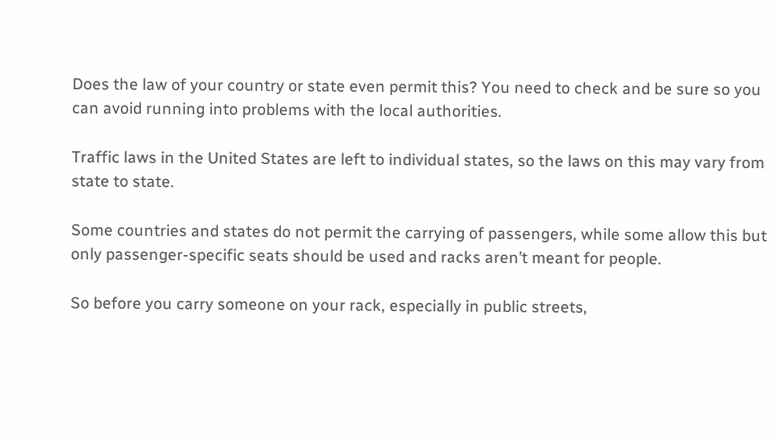Does the law of your country or state even permit this? You need to check and be sure so you can avoid running into problems with the local authorities.

Traffic laws in the United States are left to individual states, so the laws on this may vary from state to state.

Some countries and states do not permit the carrying of passengers, while some allow this but only passenger-specific seats should be used and racks aren’t meant for people.

So before you carry someone on your rack, especially in public streets,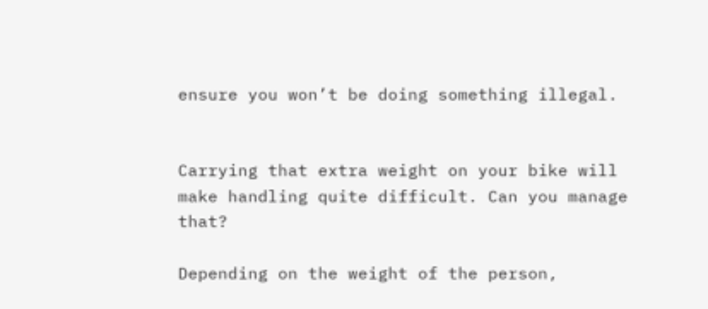ensure you won’t be doing something illegal.


Carrying that extra weight on your bike will make handling quite difficult. Can you manage that?

Depending on the weight of the person,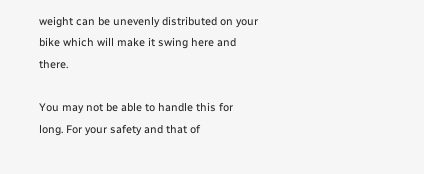weight can be unevenly distributed on your bike which will make it swing here and there.

You may not be able to handle this for long. For your safety and that of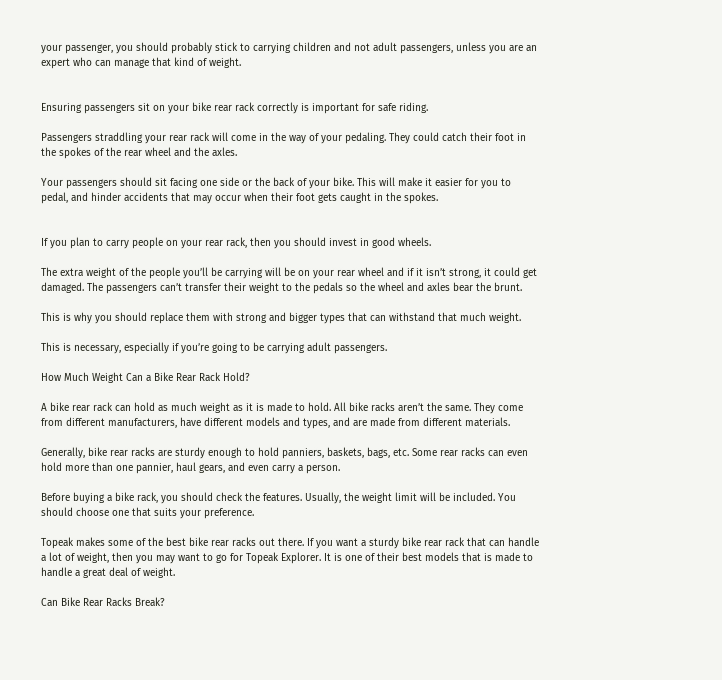your passenger, you should probably stick to carrying children and not adult passengers, unless you are an expert who can manage that kind of weight.


Ensuring passengers sit on your bike rear rack correctly is important for safe riding.

Passengers straddling your rear rack will come in the way of your pedaling. They could catch their foot in the spokes of the rear wheel and the axles.

Your passengers should sit facing one side or the back of your bike. This will make it easier for you to pedal, and hinder accidents that may occur when their foot gets caught in the spokes.


If you plan to carry people on your rear rack, then you should invest in good wheels.

The extra weight of the people you’ll be carrying will be on your rear wheel and if it isn’t strong, it could get damaged. The passengers can’t transfer their weight to the pedals so the wheel and axles bear the brunt.

This is why you should replace them with strong and bigger types that can withstand that much weight.

This is necessary, especially if you’re going to be carrying adult passengers.

How Much Weight Can a Bike Rear Rack Hold?

A bike rear rack can hold as much weight as it is made to hold. All bike racks aren’t the same. They come from different manufacturers, have different models and types, and are made from different materials.

Generally, bike rear racks are sturdy enough to hold panniers, baskets, bags, etc. Some rear racks can even hold more than one pannier, haul gears, and even carry a person.

Before buying a bike rack, you should check the features. Usually, the weight limit will be included. You should choose one that suits your preference.

Topeak makes some of the best bike rear racks out there. If you want a sturdy bike rear rack that can handle a lot of weight, then you may want to go for Topeak Explorer. It is one of their best models that is made to handle a great deal of weight.

Can Bike Rear Racks Break?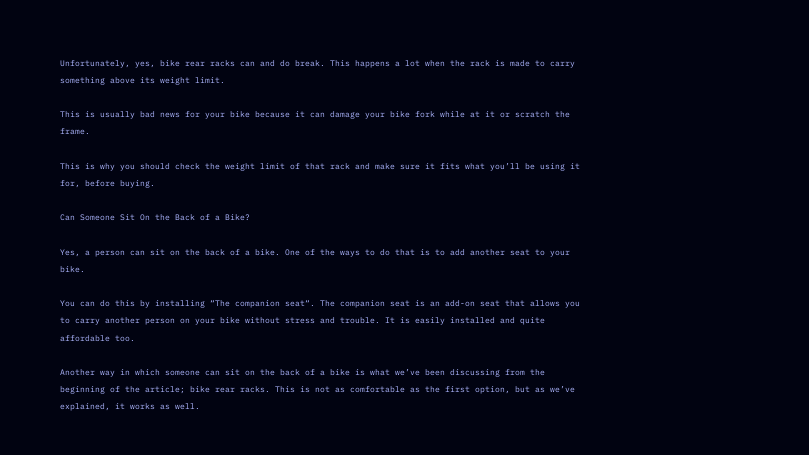Unfortunately, yes, bike rear racks can and do break. This happens a lot when the rack is made to carry something above its weight limit.

This is usually bad news for your bike because it can damage your bike fork while at it or scratch the frame.

This is why you should check the weight limit of that rack and make sure it fits what you’ll be using it for, before buying.

Can Someone Sit On the Back of a Bike?

Yes, a person can sit on the back of a bike. One of the ways to do that is to add another seat to your bike.

You can do this by installing “The companion seat“. The companion seat is an add-on seat that allows you to carry another person on your bike without stress and trouble. It is easily installed and quite affordable too.

Another way in which someone can sit on the back of a bike is what we’ve been discussing from the beginning of the article; bike rear racks. This is not as comfortable as the first option, but as we’ve explained, it works as well.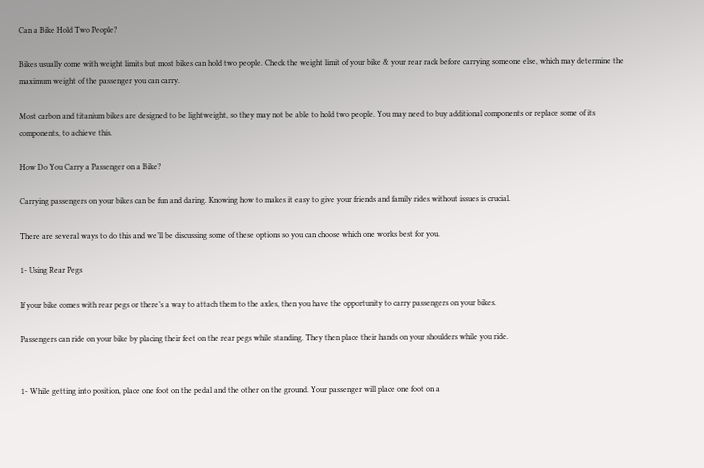Can a Bike Hold Two People?

Bikes usually come with weight limits but most bikes can hold two people. Check the weight limit of your bike & your rear rack before carrying someone else, which may determine the maximum weight of the passenger you can carry.

Most carbon and titanium bikes are designed to be lightweight, so they may not be able to hold two people. You may need to buy additional components or replace some of its components, to achieve this.

How Do You Carry a Passenger on a Bike?

Carrying passengers on your bikes can be fun and daring. Knowing how to makes it easy to give your friends and family rides without issues is crucial.

There are several ways to do this and we’ll be discussing some of these options so you can choose which one works best for you.

1- Using Rear Pegs

If your bike comes with rear pegs or there’s a way to attach them to the axles, then you have the opportunity to carry passengers on your bikes.

Passengers can ride on your bike by placing their feet on the rear pegs while standing. They then place their hands on your shoulders while you ride.


1- While getting into position, place one foot on the pedal and the other on the ground. Your passenger will place one foot on a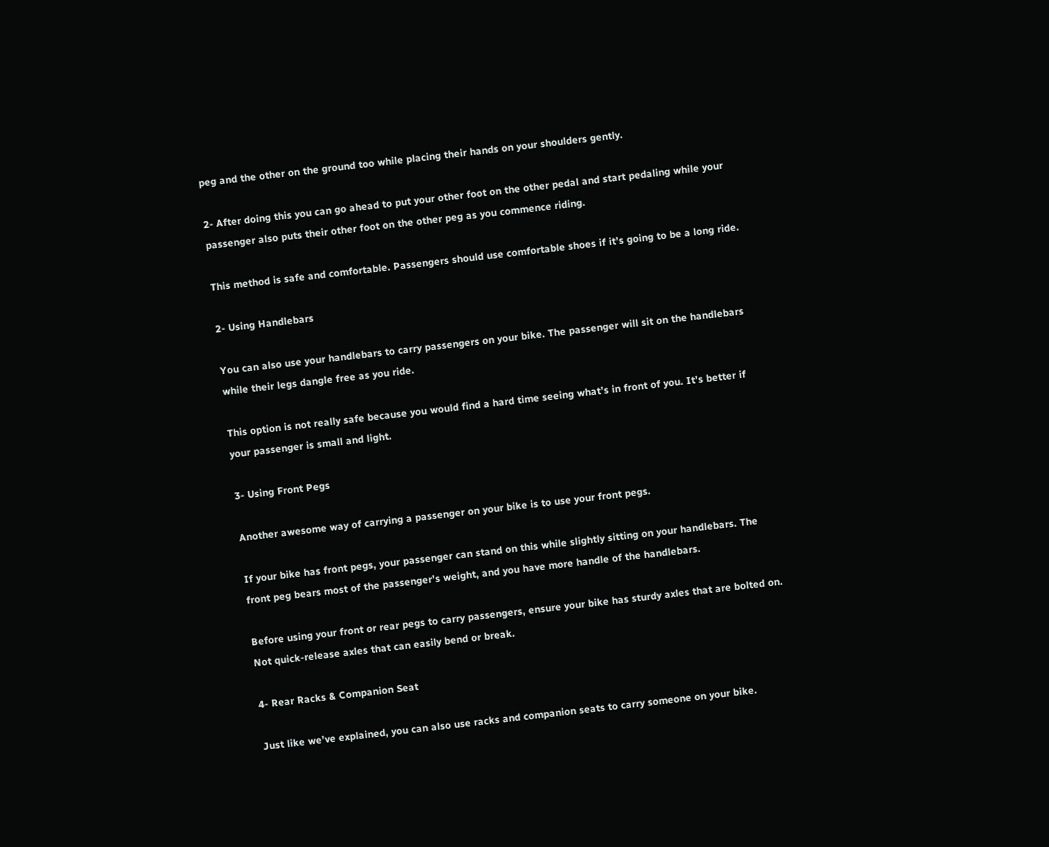peg and the other on the ground too while placing their hands on your shoulders gently.

2- After doing this you can go ahead to put your other foot on the other pedal and start pedaling while your passenger also puts their other foot on the other peg as you commence riding.

This method is safe and comfortable. Passengers should use comfortable shoes if it’s going to be a long ride.

2- Using Handlebars

You can also use your handlebars to carry passengers on your bike. The passenger will sit on the handlebars while their legs dangle free as you ride.

This option is not really safe because you would find a hard time seeing what’s in front of you. It’s better if your passenger is small and light.

3- Using Front Pegs

Another awesome way of carrying a passenger on your bike is to use your front pegs.

If your bike has front pegs, your passenger can stand on this while slightly sitting on your handlebars. The front peg bears most of the passenger’s weight, and you have more handle of the handlebars.

Before using your front or rear pegs to carry passengers, ensure your bike has sturdy axles that are bolted on. Not quick-release axles that can easily bend or break.

4- Rear Racks & Companion Seat

Just like we’ve explained, you can also use racks and companion seats to carry someone on your bike.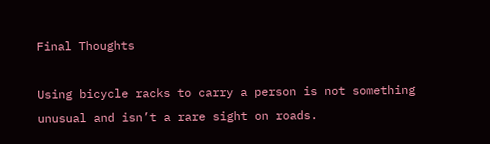Final Thoughts

Using bicycle racks to carry a person is not something unusual and isn’t a rare sight on roads.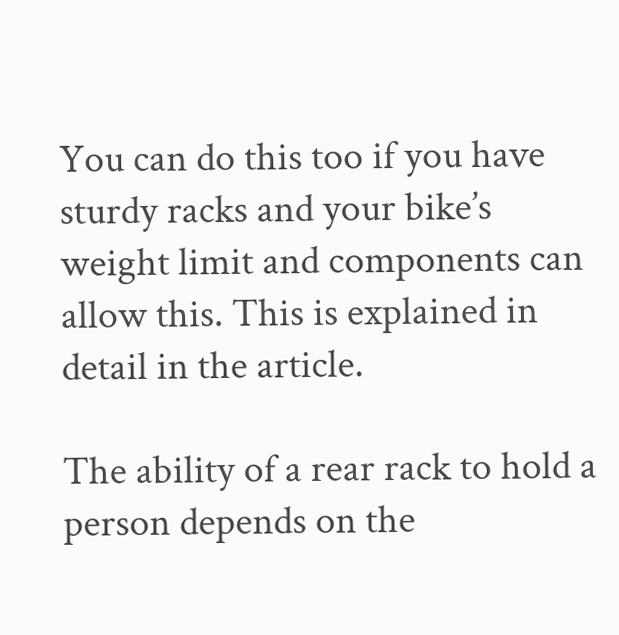You can do this too if you have sturdy racks and your bike’s weight limit and components can allow this. This is explained in detail in the article.

The ability of a rear rack to hold a person depends on the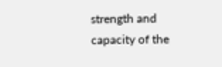strength and capacity of the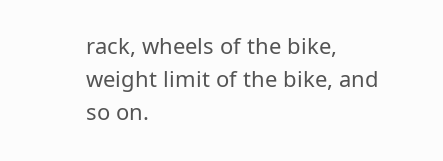rack, wheels of the bike, weight limit of the bike, and so on.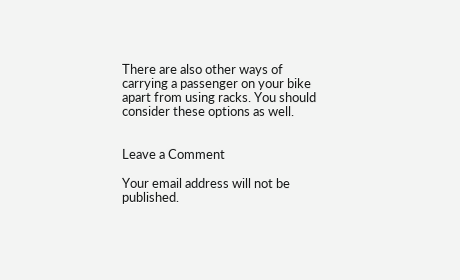There are also other ways of carrying a passenger on your bike apart from using racks. You should consider these options as well.


Leave a Comment

Your email address will not be published.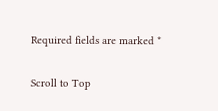Required fields are marked *

Scroll to Top